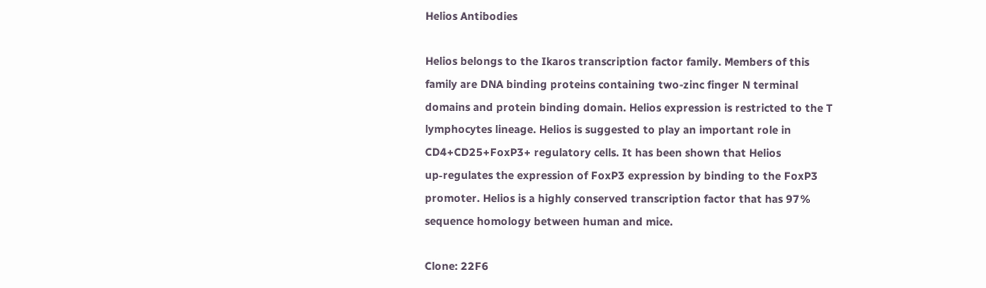Helios Antibodies

Helios belongs to the Ikaros transcription factor family. Members of this family are DNA binding proteins containing two-zinc finger N terminal domains and protein binding domain. Helios expression is restricted to the T lymphocytes lineage. Helios is suggested to play an important role in CD4+CD25+FoxP3+ regulatory cells. It has been shown that Helios up‑regulates the expression of FoxP3 expression by binding to the FoxP3 promoter. Helios is a highly conserved transcription factor that has 97% sequence homology between human and mice.

Clone: 22F6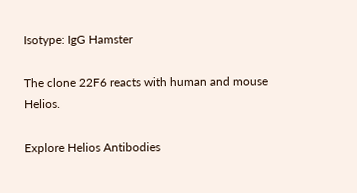Isotype: IgG Hamster

The clone 22F6 reacts with human and mouse Helios.

Explore Helios Antibodies